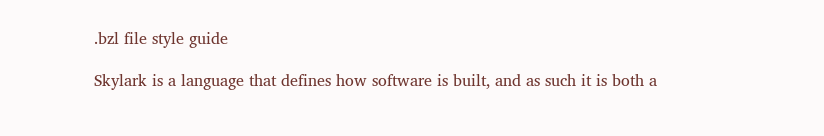.bzl file style guide

Skylark is a language that defines how software is built, and as such it is both a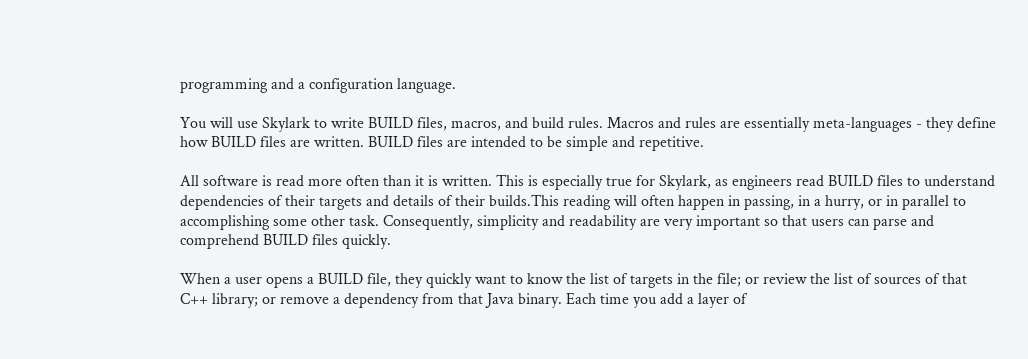programming and a configuration language.

You will use Skylark to write BUILD files, macros, and build rules. Macros and rules are essentially meta-languages - they define how BUILD files are written. BUILD files are intended to be simple and repetitive.

All software is read more often than it is written. This is especially true for Skylark, as engineers read BUILD files to understand dependencies of their targets and details of their builds.This reading will often happen in passing, in a hurry, or in parallel to accomplishing some other task. Consequently, simplicity and readability are very important so that users can parse and comprehend BUILD files quickly.

When a user opens a BUILD file, they quickly want to know the list of targets in the file; or review the list of sources of that C++ library; or remove a dependency from that Java binary. Each time you add a layer of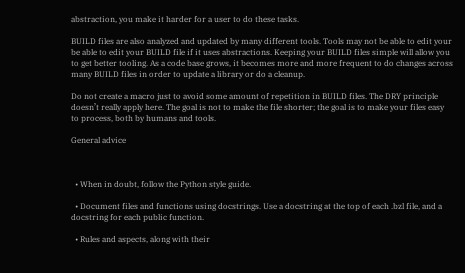abstraction, you make it harder for a user to do these tasks.

BUILD files are also analyzed and updated by many different tools. Tools may not be able to edit your be able to edit your BUILD file if it uses abstractions. Keeping your BUILD files simple will allow you to get better tooling. As a code base grows, it becomes more and more frequent to do changes across many BUILD files in order to update a library or do a cleanup.

Do not create a macro just to avoid some amount of repetition in BUILD files. The DRY principle doesn’t really apply here. The goal is not to make the file shorter; the goal is to make your files easy to process, both by humans and tools.

General advice



  • When in doubt, follow the Python style guide.

  • Document files and functions using docstrings. Use a docstring at the top of each .bzl file, and a docstring for each public function.

  • Rules and aspects, along with their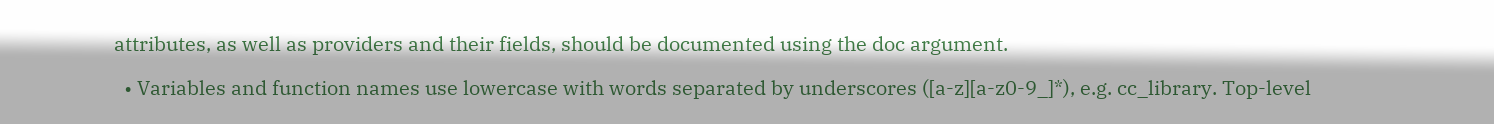attributes, as well as providers and their fields, should be documented using the doc argument.

  • Variables and function names use lowercase with words separated by underscores ([a-z][a-z0-9_]*), e.g. cc_library. Top-level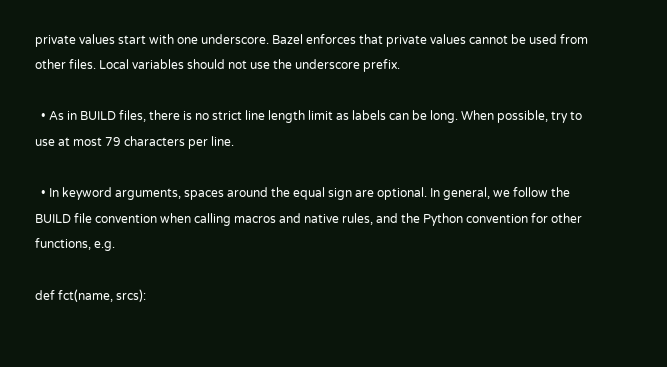private values start with one underscore. Bazel enforces that private values cannot be used from other files. Local variables should not use the underscore prefix.

  • As in BUILD files, there is no strict line length limit as labels can be long. When possible, try to use at most 79 characters per line.

  • In keyword arguments, spaces around the equal sign are optional. In general, we follow the BUILD file convention when calling macros and native rules, and the Python convention for other functions, e.g.

def fct(name, srcs):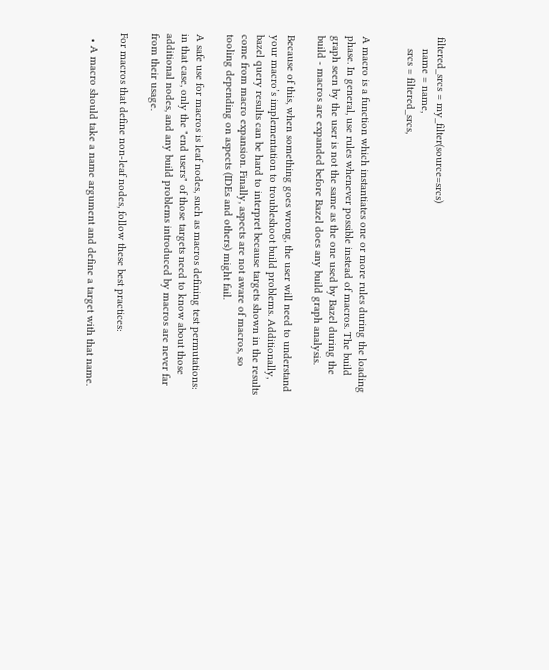filtered_srcs = my_filter(source=srcs)
    name = name,
    srcs = filtered_srcs,


A macro is a function which instantiates one or more rules during the loading phase. In general, use rules whenever possible instead of macros. The build graph seen by the user is not the same as the one used by Bazel during the build - macros are expanded before Bazel does any build graph analysis.

Because of this, when something goes wrong, the user will need to understand your macro’s implementation to troubleshoot build problems. Additionally, bazel query results can be hard to interpret because targets shown in the results come from macro expansion. Finally, aspects are not aware of macros, so tooling depending on aspects (IDEs and others) might fail.

A safe use for macros is leaf nodes, such as macros defining test permutations: in that case, only the "end users" of those targets need to know about those additional nodes, and any build problems introduced by macros are never far from their usage.

For macros that define non-leaf nodes, follow these best practices:

  • A macro should take a name argument and define a target with that name.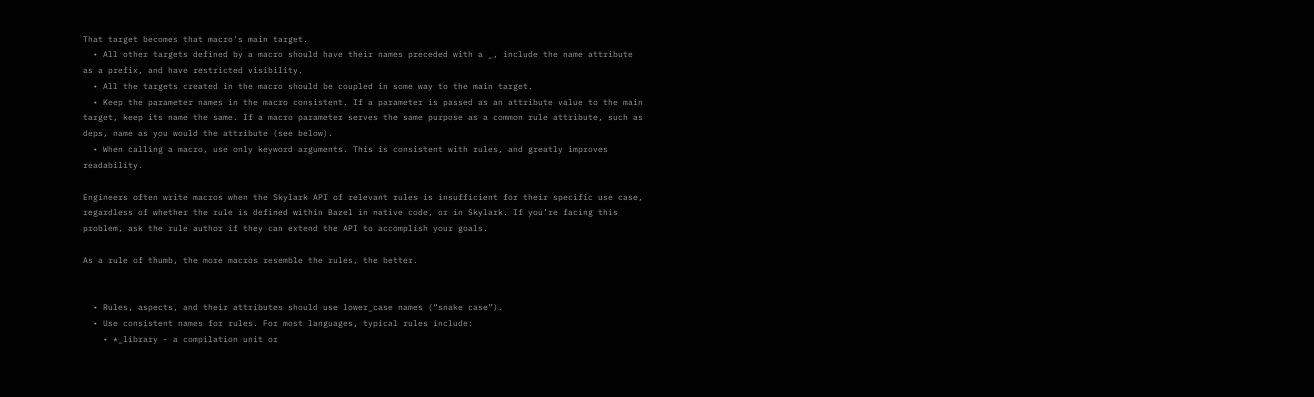That target becomes that macro's main target.
  • All other targets defined by a macro should have their names preceded with a _, include the name attribute as a prefix, and have restricted visibility.
  • All the targets created in the macro should be coupled in some way to the main target.
  • Keep the parameter names in the macro consistent. If a parameter is passed as an attribute value to the main target, keep its name the same. If a macro parameter serves the same purpose as a common rule attribute, such as deps, name as you would the attribute (see below).
  • When calling a macro, use only keyword arguments. This is consistent with rules, and greatly improves readability.

Engineers often write macros when the Skylark API of relevant rules is insufficient for their specific use case, regardless of whether the rule is defined within Bazel in native code, or in Skylark. If you’re facing this problem, ask the rule author if they can extend the API to accomplish your goals.

As a rule of thumb, the more macros resemble the rules, the better.


  • Rules, aspects, and their attributes should use lower_case names (“snake case”).
  • Use consistent names for rules. For most languages, typical rules include:
    • *_library - a compilation unit or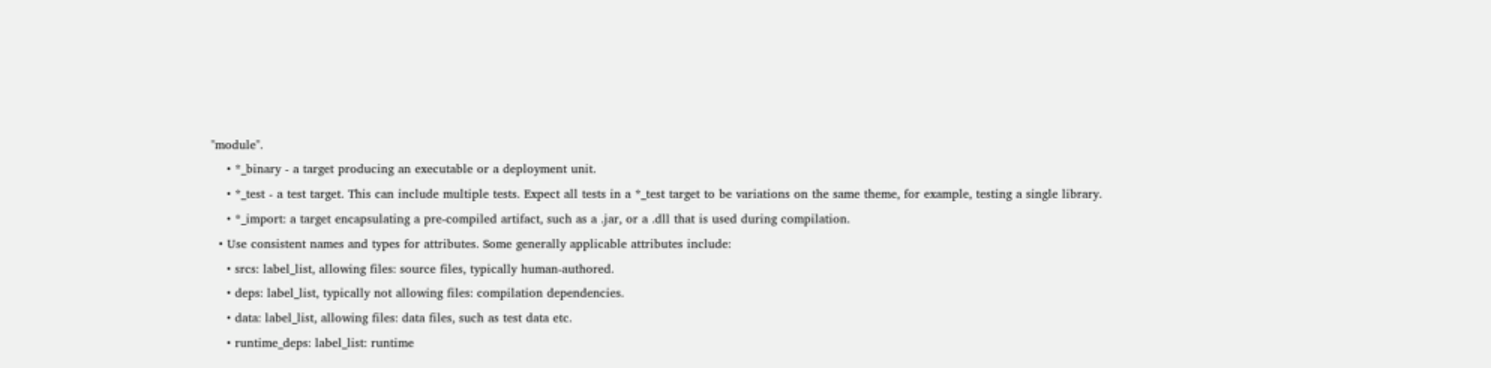"module".
    • *_binary - a target producing an executable or a deployment unit.
    • *_test - a test target. This can include multiple tests. Expect all tests in a *_test target to be variations on the same theme, for example, testing a single library.
    • *_import: a target encapsulating a pre-compiled artifact, such as a .jar, or a .dll that is used during compilation.
  • Use consistent names and types for attributes. Some generally applicable attributes include:
    • srcs: label_list, allowing files: source files, typically human-authored.
    • deps: label_list, typically not allowing files: compilation dependencies.
    • data: label_list, allowing files: data files, such as test data etc.
    • runtime_deps: label_list: runtime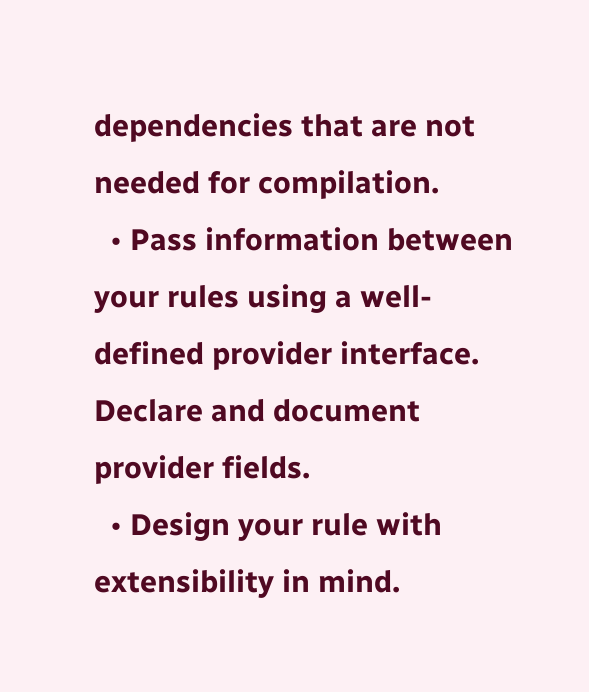dependencies that are not needed for compilation.
  • Pass information between your rules using a well-defined provider interface. Declare and document provider fields.
  • Design your rule with extensibility in mind.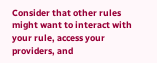Consider that other rules might want to interact with your rule, access your providers, and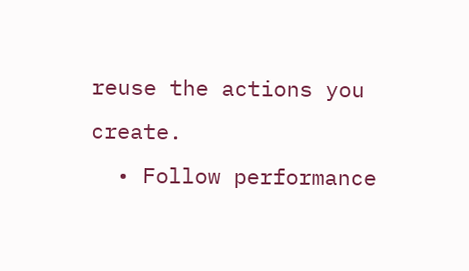reuse the actions you create.
  • Follow performance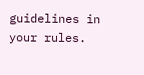guidelines in your rules.